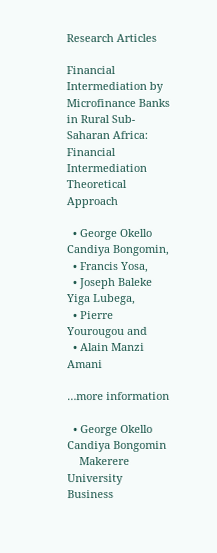Research Articles

Financial Intermediation by Microfinance Banks in Rural Sub-Saharan Africa: Financial Intermediation Theoretical Approach

  • George Okello Candiya Bongomin,
  • Francis Yosa,
  • Joseph Baleke Yiga Lubega,
  • Pierre Yourougou and
  • Alain Manzi Amani

…more information

  • George Okello Candiya Bongomin
    Makerere University Business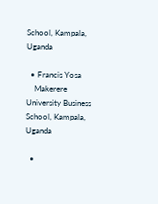School, Kampala, Uganda

  • Francis Yosa
    Makerere University Business School, Kampala, Uganda

  •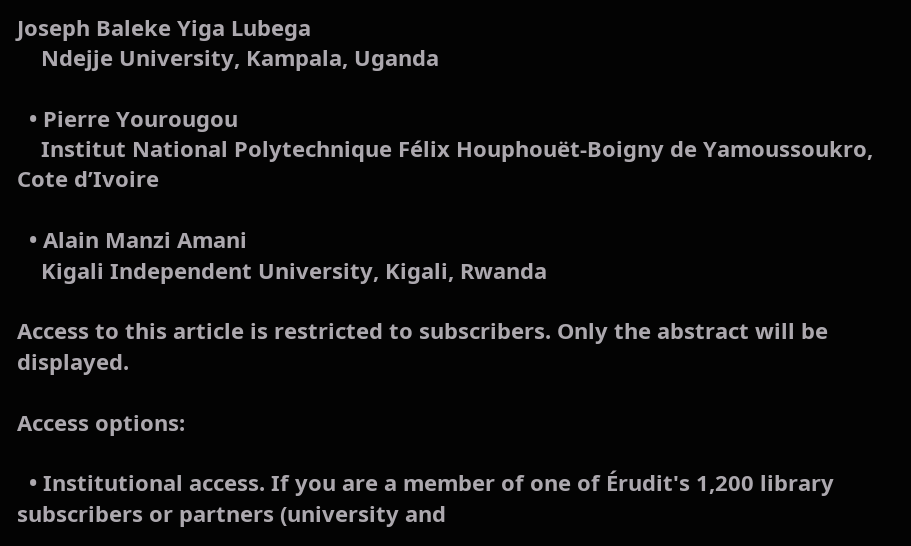Joseph Baleke Yiga Lubega
    Ndejje University, Kampala, Uganda

  • Pierre Yourougou
    Institut National Polytechnique Félix Houphouët-Boigny de Yamoussoukro, Cote d’Ivoire

  • Alain Manzi Amani
    Kigali Independent University, Kigali, Rwanda

Access to this article is restricted to subscribers. Only the abstract will be displayed.

Access options:

  • Institutional access. If you are a member of one of Érudit's 1,200 library subscribers or partners (university and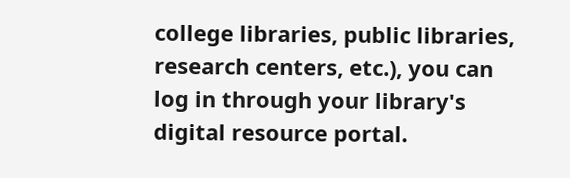college libraries, public libraries, research centers, etc.), you can log in through your library's digital resource portal.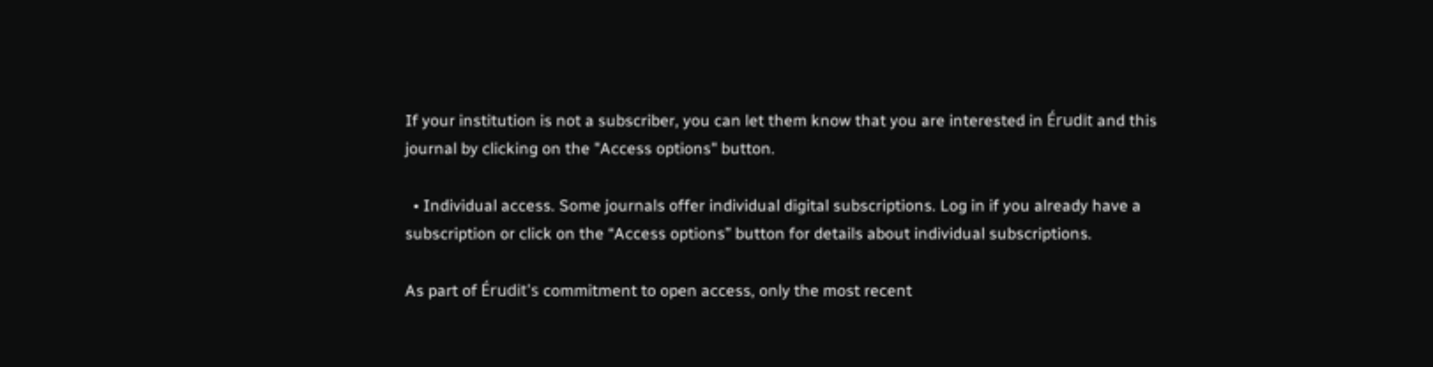If your institution is not a subscriber, you can let them know that you are interested in Érudit and this journal by clicking on the "Access options" button.

  • Individual access. Some journals offer individual digital subscriptions. Log in if you already have a subscription or click on the “Access options” button for details about individual subscriptions.

As part of Érudit's commitment to open access, only the most recent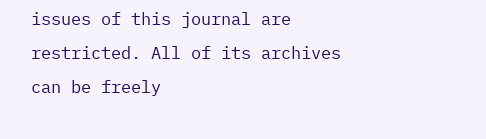issues of this journal are restricted. All of its archives can be freely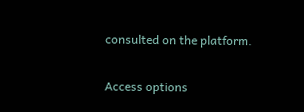consulted on the platform.

Access options